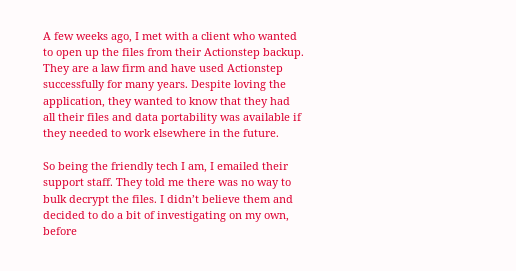A few weeks ago, I met with a client who wanted to open up the files from their Actionstep backup. They are a law firm and have used Actionstep successfully for many years. Despite loving the application, they wanted to know that they had all their files and data portability was available if they needed to work elsewhere in the future.

So being the friendly tech I am, I emailed their support staff. They told me there was no way to bulk decrypt the files. I didn’t believe them and decided to do a bit of investigating on my own, before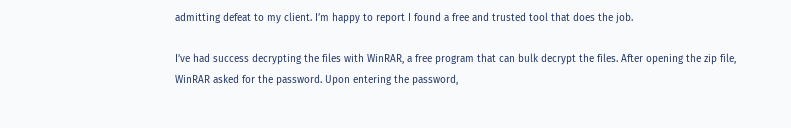admitting defeat to my client. I’m happy to report I found a free and trusted tool that does the job.

I’ve had success decrypting the files with WinRAR, a free program that can bulk decrypt the files. After opening the zip file, WinRAR asked for the password. Upon entering the password,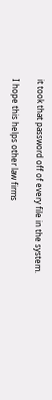it took that password off of every file in the system.

I hope this helps other law firms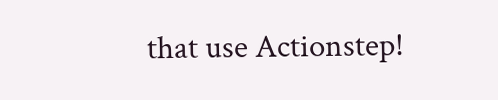that use Actionstep!